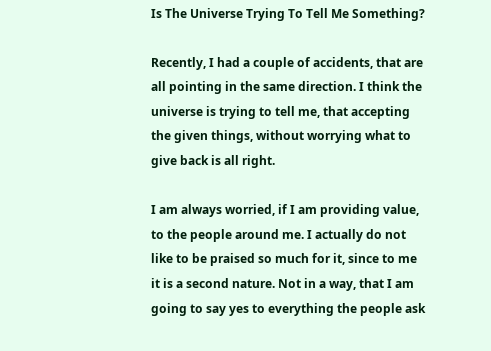Is The Universe Trying To Tell Me Something?

Recently, I had a couple of accidents, that are all pointing in the same direction. I think the universe is trying to tell me, that accepting the given things, without worrying what to give back is all right.

I am always worried, if I am providing value, to the people around me. I actually do not like to be praised so much for it, since to me it is a second nature. Not in a way, that I am going to say yes to everything the people ask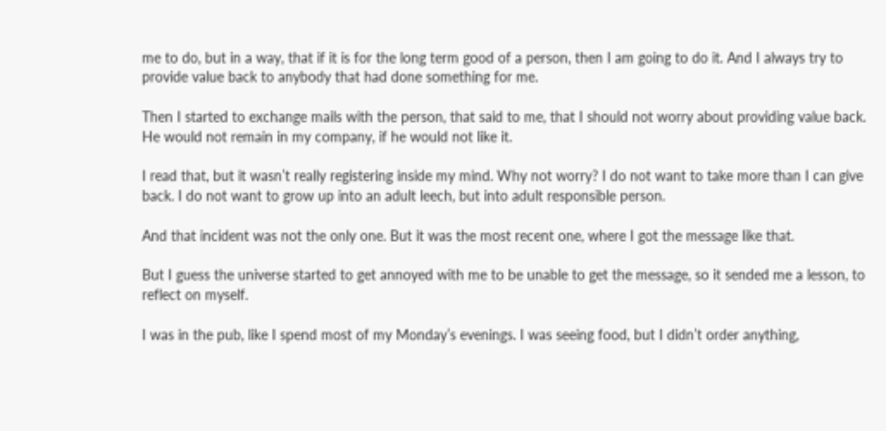me to do, but in a way, that if it is for the long term good of a person, then I am going to do it. And I always try to provide value back to anybody that had done something for me.

Then I started to exchange mails with the person, that said to me, that I should not worry about providing value back. He would not remain in my company, if he would not like it.

I read that, but it wasn’t really registering inside my mind. Why not worry? I do not want to take more than I can give back. I do not want to grow up into an adult leech, but into adult responsible person.

And that incident was not the only one. But it was the most recent one, where I got the message like that.

But I guess the universe started to get annoyed with me to be unable to get the message, so it sended me a lesson, to reflect on myself.

I was in the pub, like I spend most of my Monday’s evenings. I was seeing food, but I didn’t order anything,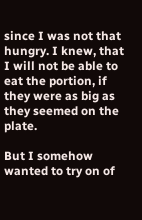since I was not that hungry. I knew, that I will not be able to eat the portion, if they were as big as they seemed on the plate.

But I somehow wanted to try on of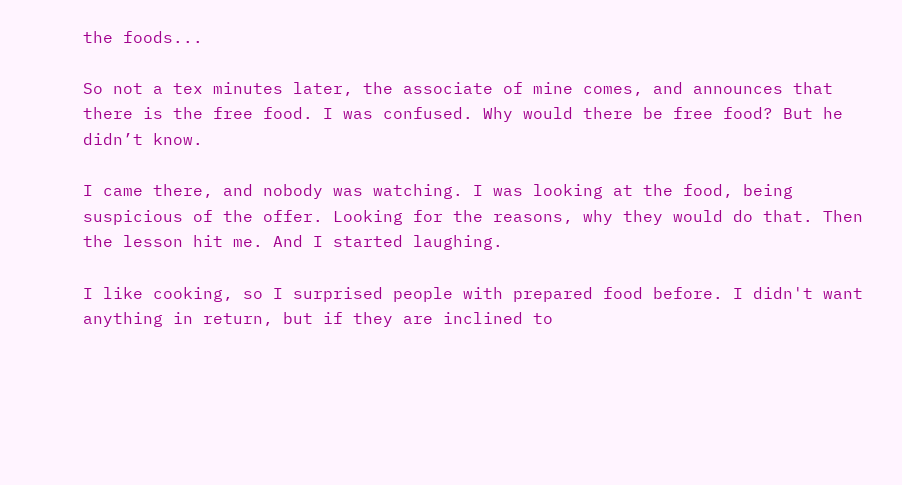the foods...

So not a tex minutes later, the associate of mine comes, and announces that there is the free food. I was confused. Why would there be free food? But he didn’t know.

I came there, and nobody was watching. I was looking at the food, being suspicious of the offer. Looking for the reasons, why they would do that. Then the lesson hit me. And I started laughing.

I like cooking, so I surprised people with prepared food before. I didn't want anything in return, but if they are inclined to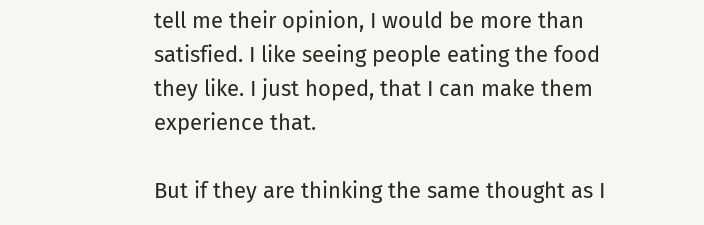tell me their opinion, I would be more than satisfied. I like seeing people eating the food they like. I just hoped, that I can make them experience that.

But if they are thinking the same thought as I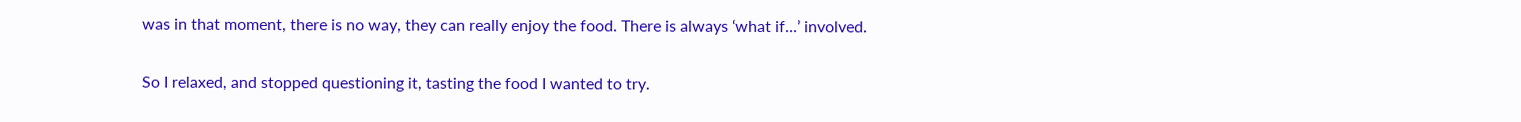was in that moment, there is no way, they can really enjoy the food. There is always ‘what if...’ involved.

So I relaxed, and stopped questioning it, tasting the food I wanted to try.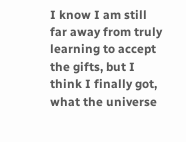I know I am still far away from truly learning to accept the gifts, but I think I finally got, what the universe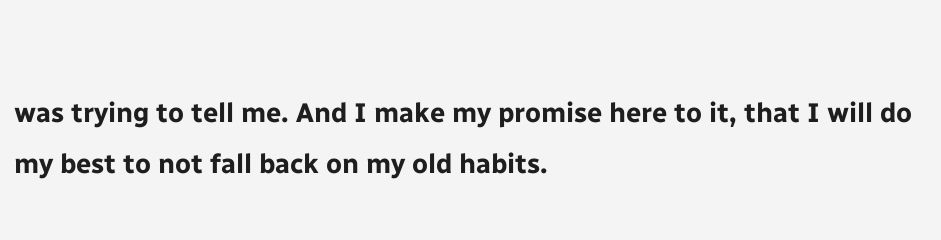was trying to tell me. And I make my promise here to it, that I will do my best to not fall back on my old habits.